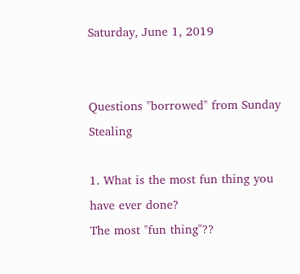Saturday, June 1, 2019


Questions "borrowed" from Sunday Stealing

1. What is the most fun thing you have ever done?
The most "fun thing"??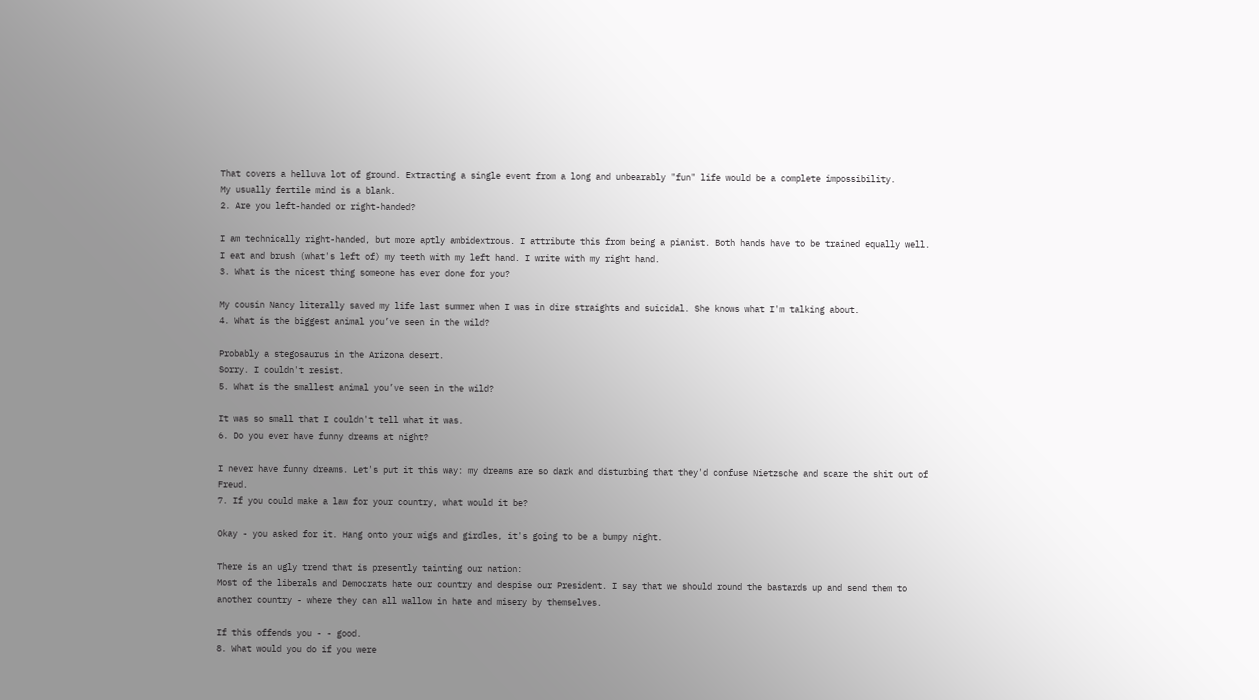That covers a helluva lot of ground. Extracting a single event from a long and unbearably "fun" life would be a complete impossibility.
My usually fertile mind is a blank.
2. Are you left-handed or right-handed?

I am technically right-handed, but more aptly ambidextrous. I attribute this from being a pianist. Both hands have to be trained equally well.
I eat and brush (what's left of) my teeth with my left hand. I write with my right hand.
3. What is the nicest thing someone has ever done for you?

My cousin Nancy literally saved my life last summer when I was in dire straights and suicidal. She knows what I'm talking about.
4. What is the biggest animal you’ve seen in the wild?

Probably a stegosaurus in the Arizona desert.
Sorry. I couldn't resist.
5. What is the smallest animal you’ve seen in the wild?

It was so small that I couldn't tell what it was.
6. Do you ever have funny dreams at night?

I never have funny dreams. Let's put it this way: my dreams are so dark and disturbing that they'd confuse Nietzsche and scare the shit out of Freud.
7. If you could make a law for your country, what would it be?

Okay - you asked for it. Hang onto your wigs and girdles, it's going to be a bumpy night.

There is an ugly trend that is presently tainting our nation:
Most of the liberals and Democrats hate our country and despise our President. I say that we should round the bastards up and send them to another country - where they can all wallow in hate and misery by themselves.

If this offends you - - good.
8. What would you do if you were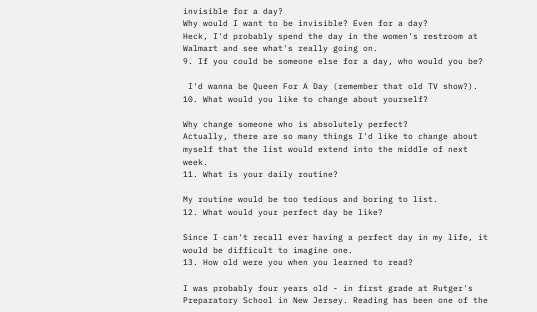invisible for a day?
Why would I want to be invisible? Even for a day?
Heck, I'd probably spend the day in the women's restroom at Walmart and see what's really going on.
9. If you could be someone else for a day, who would you be?

 I'd wanna be Queen For A Day (remember that old TV show?).
10. What would you like to change about yourself?

Why change someone who is absolutely perfect?
Actually, there are so many things I'd like to change about myself that the list would extend into the middle of next week.
11. What is your daily routine?

My routine would be too tedious and boring to list.
12. What would your perfect day be like?

Since I can't recall ever having a perfect day in my life, it would be difficult to imagine one.
13. How old were you when you learned to read?

I was probably four years old - in first grade at Rutger's Preparatory School in New Jersey. Reading has been one of the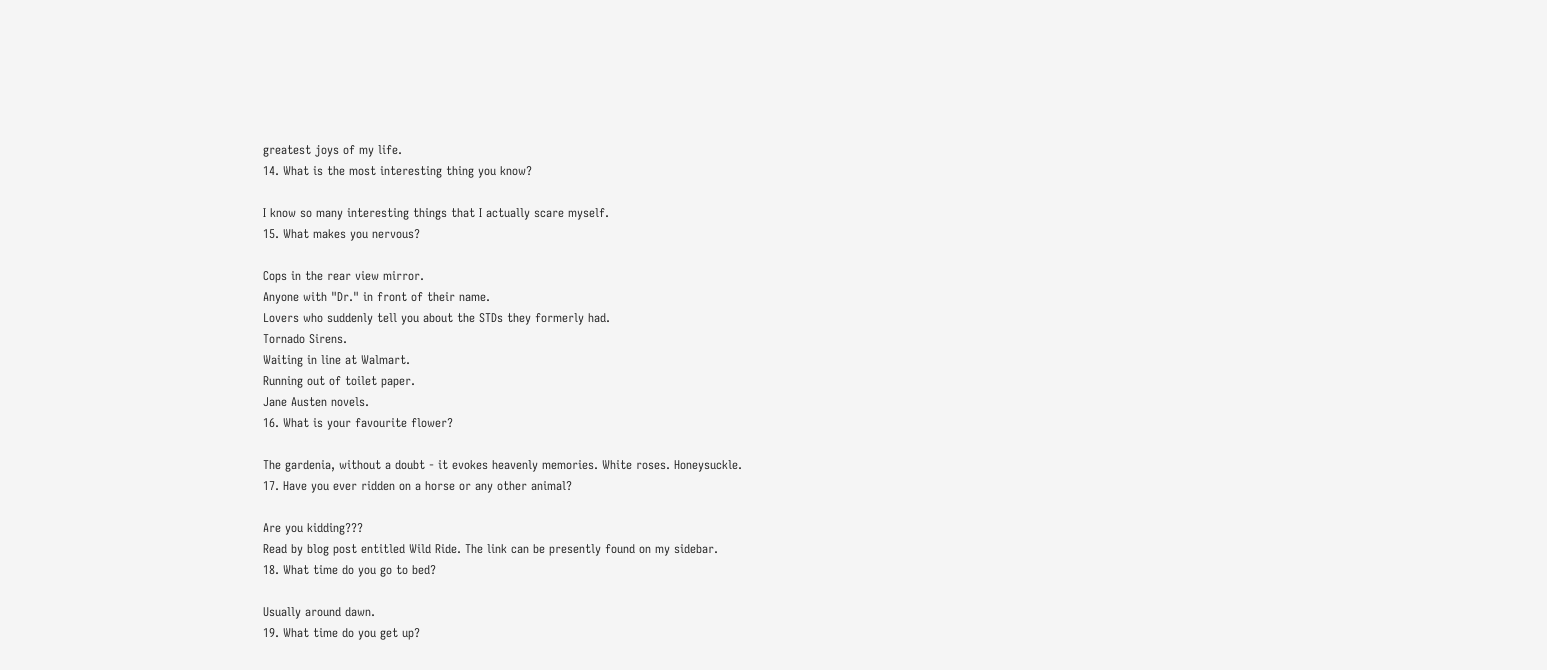greatest joys of my life.
14. What is the most interesting thing you know?

I know so many interesting things that I actually scare myself.
15. What makes you nervous?

Cops in the rear view mirror.
Anyone with "Dr." in front of their name.
Lovers who suddenly tell you about the STDs they formerly had.
Tornado Sirens.
Waiting in line at Walmart.
Running out of toilet paper.
Jane Austen novels.
16. What is your favourite flower?

The gardenia, without a doubt - it evokes heavenly memories. White roses. Honeysuckle.
17. Have you ever ridden on a horse or any other animal?

Are you kidding???
Read by blog post entitled Wild Ride. The link can be presently found on my sidebar.
18. What time do you go to bed?

Usually around dawn.
19. What time do you get up?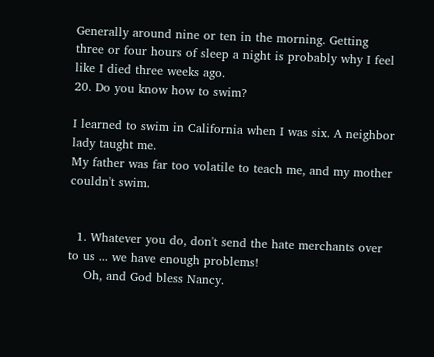Generally around nine or ten in the morning. Getting three or four hours of sleep a night is probably why I feel like I died three weeks ago.
20. Do you know how to swim?

I learned to swim in California when I was six. A neighbor lady taught me.
My father was far too volatile to teach me, and my mother couldn't swim.


  1. Whatever you do, don't send the hate merchants over to us ... we have enough problems!
    Oh, and God bless Nancy.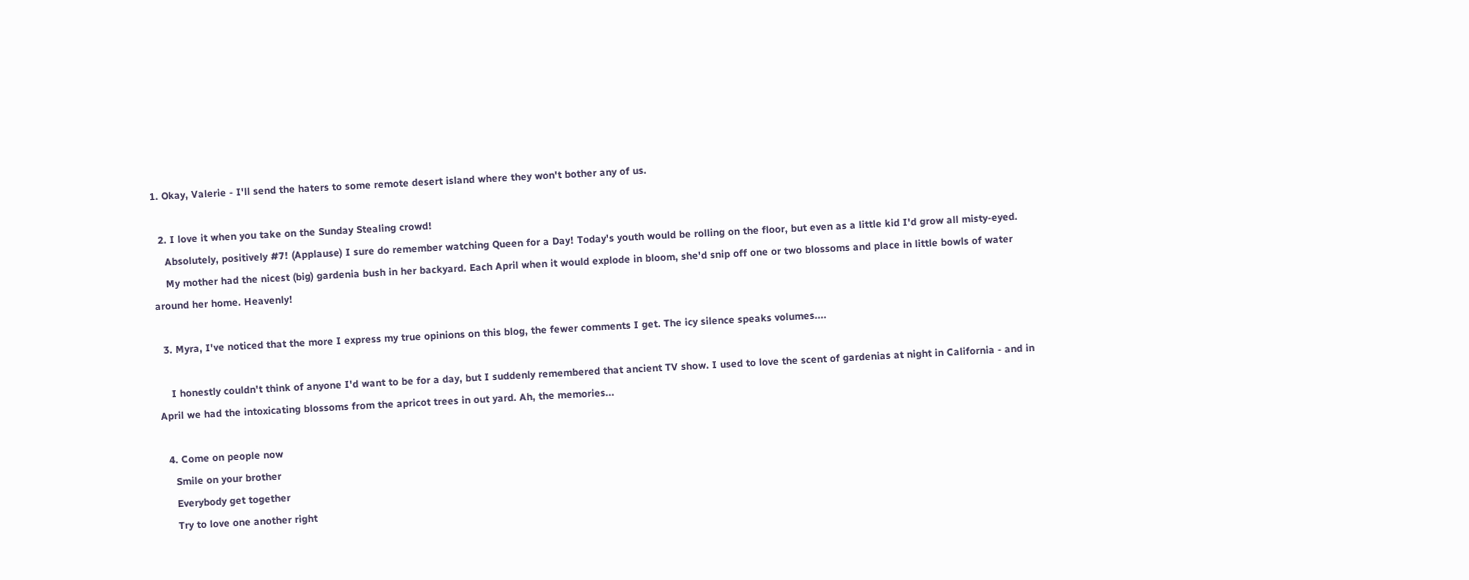1. Okay, Valerie - I'll send the haters to some remote desert island where they won't bother any of us.

  2. I love it when you take on the Sunday Stealing crowd!
    Absolutely, positively #7! (Applause) I sure do remember watching Queen for a Day! Today's youth would be rolling on the floor, but even as a little kid I'd grow all misty-eyed.
    My mother had the nicest (big) gardenia bush in her backyard. Each April when it would explode in bloom, she'd snip off one or two blossoms and place in little bowls of water around her home. Heavenly!

  3. Myra, I've noticed that the more I express my true opinions on this blog, the fewer comments I get. The icy silence speaks volumes....

    I honestly couldn't think of anyone I'd want to be for a day, but I suddenly remembered that ancient TV show. I used to love the scent of gardenias at night in California - and in April we had the intoxicating blossoms from the apricot trees in out yard. Ah, the memories...

  4. Come on people now
    Smile on your brother
    Everybody get together
    Try to love one another right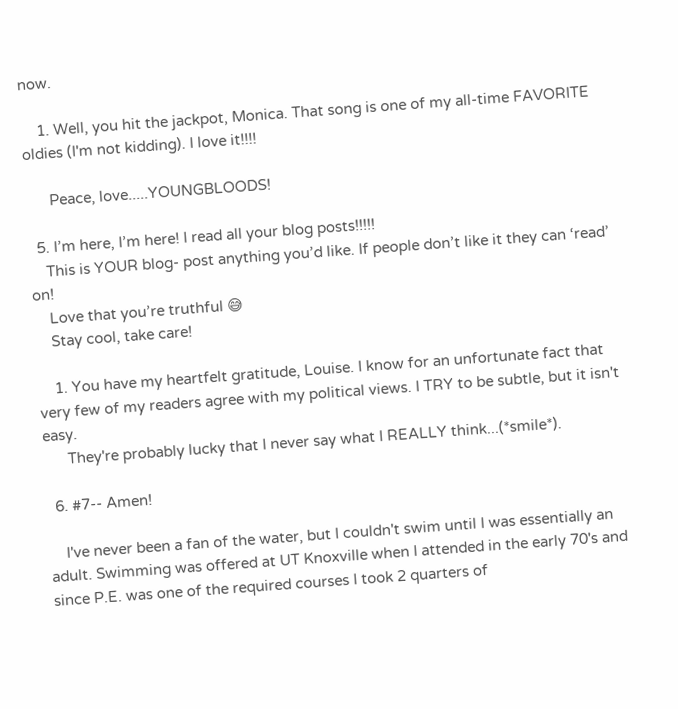now.

    1. Well, you hit the jackpot, Monica. That song is one of my all-time FAVORITE oldies (I'm not kidding). I love it!!!!

      Peace, love.....YOUNGBLOODS!

  5. I’m here, I’m here! I read all your blog posts!!!!!
    This is YOUR blog- post anything you’d like. If people don’t like it they can ‘read’ on!
    Love that you’re truthful 😅
    Stay cool, take care!

    1. You have my heartfelt gratitude, Louise. I know for an unfortunate fact that very few of my readers agree with my political views. I TRY to be subtle, but it isn't easy.
      They're probably lucky that I never say what I REALLY think...(*smile*).

  6. #7-- Amen!

    I've never been a fan of the water, but I couldn't swim until I was essentially an adult. Swimming was offered at UT Knoxville when I attended in the early 70's and since P.E. was one of the required courses I took 2 quarters of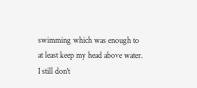swimming which was enough to at least keep my head above water. I still don't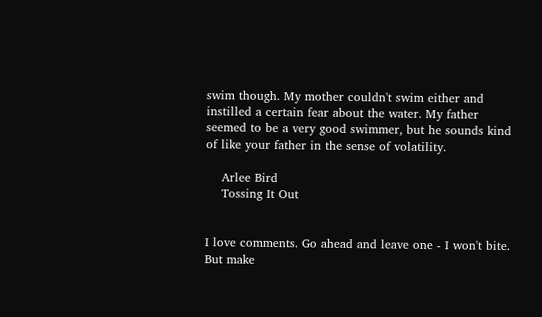swim though. My mother couldn't swim either and instilled a certain fear about the water. My father seemed to be a very good swimmer, but he sounds kind of like your father in the sense of volatility.

    Arlee Bird
    Tossing It Out


I love comments. Go ahead and leave one - I won't bite. But make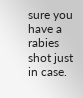sure you have a rabies shot just in case.